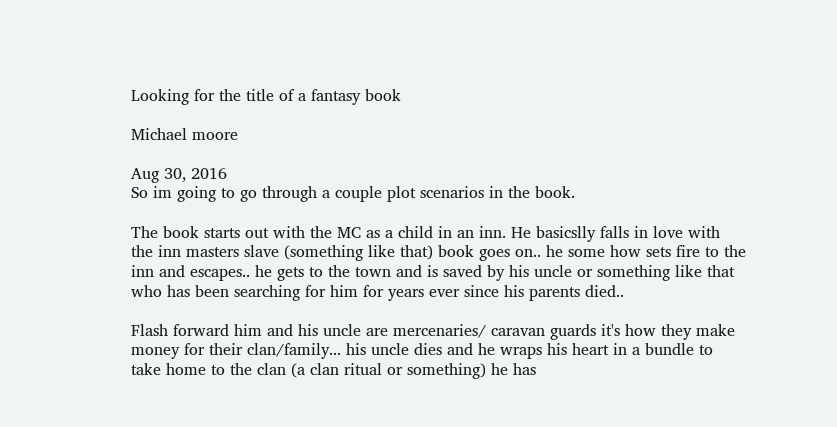Looking for the title of a fantasy book

Michael moore

Aug 30, 2016
So im going to go through a couple plot scenarios in the book.

The book starts out with the MC as a child in an inn. He basicslly falls in love with the inn masters slave (something like that) book goes on.. he some how sets fire to the inn and escapes.. he gets to the town and is saved by his uncle or something like that who has been searching for him for years ever since his parents died..

Flash forward him and his uncle are mercenaries/ caravan guards it's how they make money for their clan/family... his uncle dies and he wraps his heart in a bundle to take home to the clan (a clan ritual or something) he has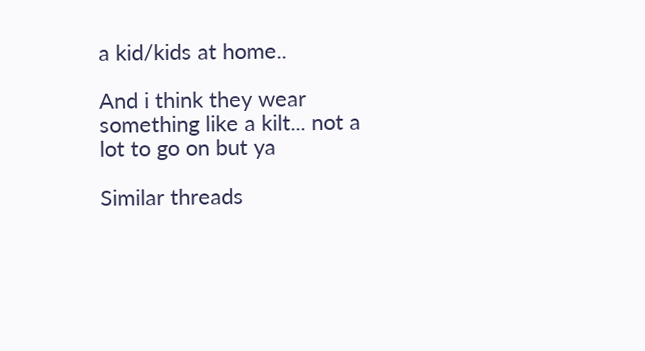a kid/kids at home..

And i think they wear something like a kilt... not a lot to go on but ya

Similar threads